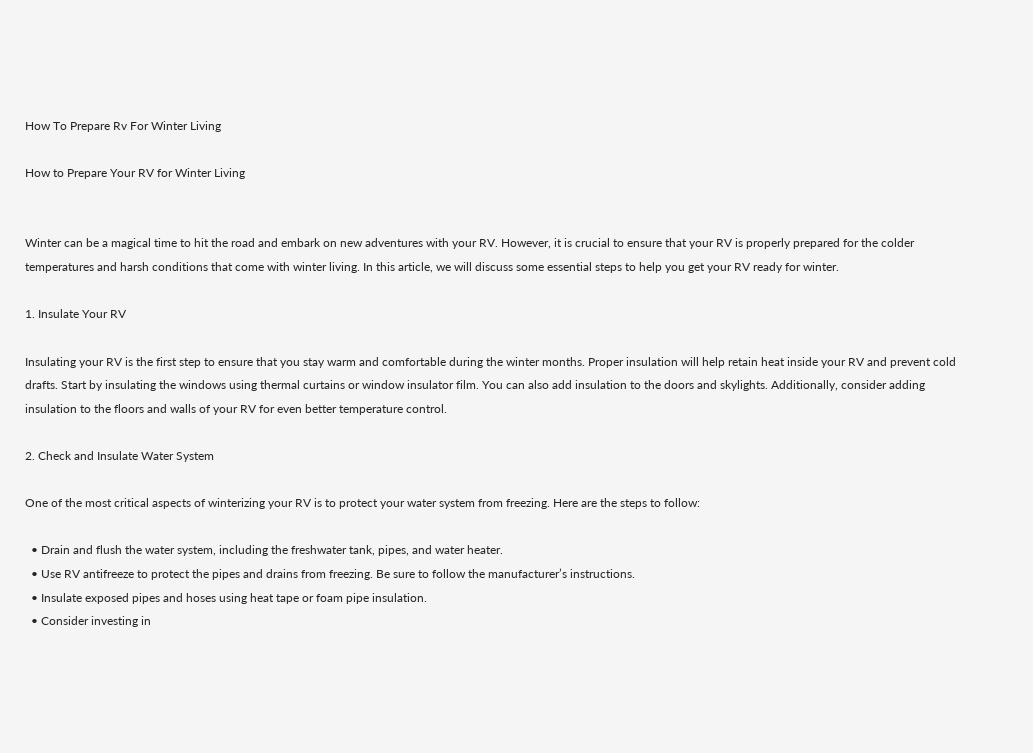How To Prepare Rv For Winter Living

How to Prepare Your RV for Winter Living


Winter can be a magical time to hit the road and embark on new adventures with your RV. However, it is crucial to ensure that your RV is properly prepared for the colder temperatures and harsh conditions that come with winter living. In this article, we will discuss some essential steps to help you get your RV ready for winter.

1. Insulate Your RV

Insulating your RV is the first step to ensure that you stay warm and comfortable during the winter months. Proper insulation will help retain heat inside your RV and prevent cold drafts. Start by insulating the windows using thermal curtains or window insulator film. You can also add insulation to the doors and skylights. Additionally, consider adding insulation to the floors and walls of your RV for even better temperature control.

2. Check and Insulate Water System

One of the most critical aspects of winterizing your RV is to protect your water system from freezing. Here are the steps to follow:

  • Drain and flush the water system, including the freshwater tank, pipes, and water heater.
  • Use RV antifreeze to protect the pipes and drains from freezing. Be sure to follow the manufacturer’s instructions.
  • Insulate exposed pipes and hoses using heat tape or foam pipe insulation.
  • Consider investing in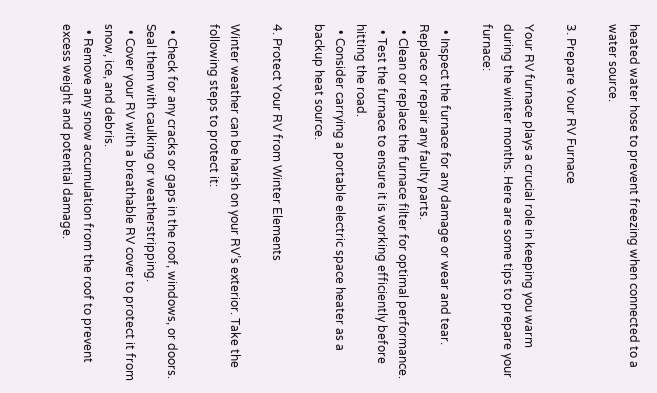heated water hose to prevent freezing when connected to a water source.

3. Prepare Your RV Furnace

Your RV furnace plays a crucial role in keeping you warm during the winter months. Here are some tips to prepare your furnace:

  • Inspect the furnace for any damage or wear and tear. Replace or repair any faulty parts.
  • Clean or replace the furnace filter for optimal performance.
  • Test the furnace to ensure it is working efficiently before hitting the road.
  • Consider carrying a portable electric space heater as a backup heat source.

4. Protect Your RV from Winter Elements

Winter weather can be harsh on your RV’s exterior. Take the following steps to protect it:

  • Check for any cracks or gaps in the roof, windows, or doors. Seal them with caulking or weatherstripping.
  • Cover your RV with a breathable RV cover to protect it from snow, ice, and debris.
  • Remove any snow accumulation from the roof to prevent excess weight and potential damage.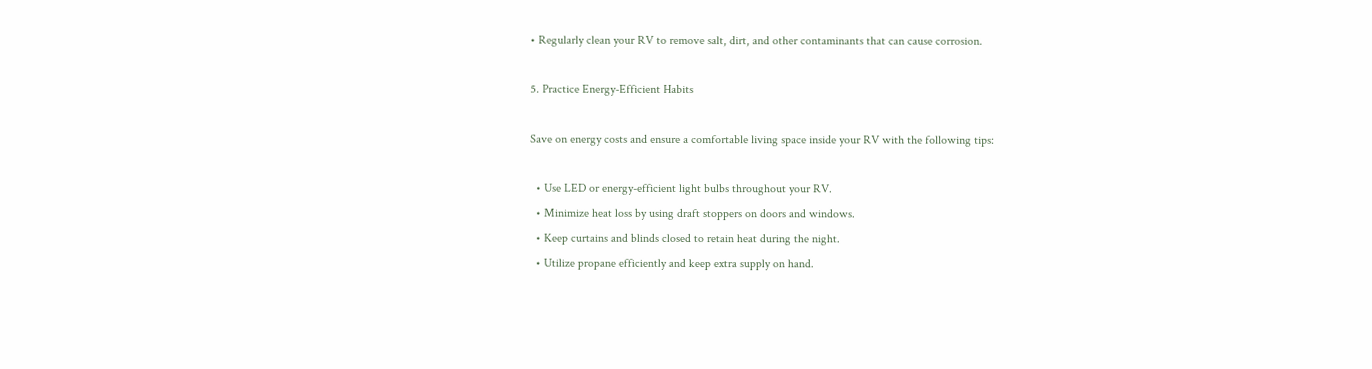• Regularly clean your RV to remove salt, dirt, and other contaminants that can cause corrosion.

5. Practice Energy-Efficient Habits

Save on energy costs and ensure a comfortable living space inside your RV with the following tips:

  • Use LED or energy-efficient light bulbs throughout your RV.
  • Minimize heat loss by using draft stoppers on doors and windows.
  • Keep curtains and blinds closed to retain heat during the night.
  • Utilize propane efficiently and keep extra supply on hand.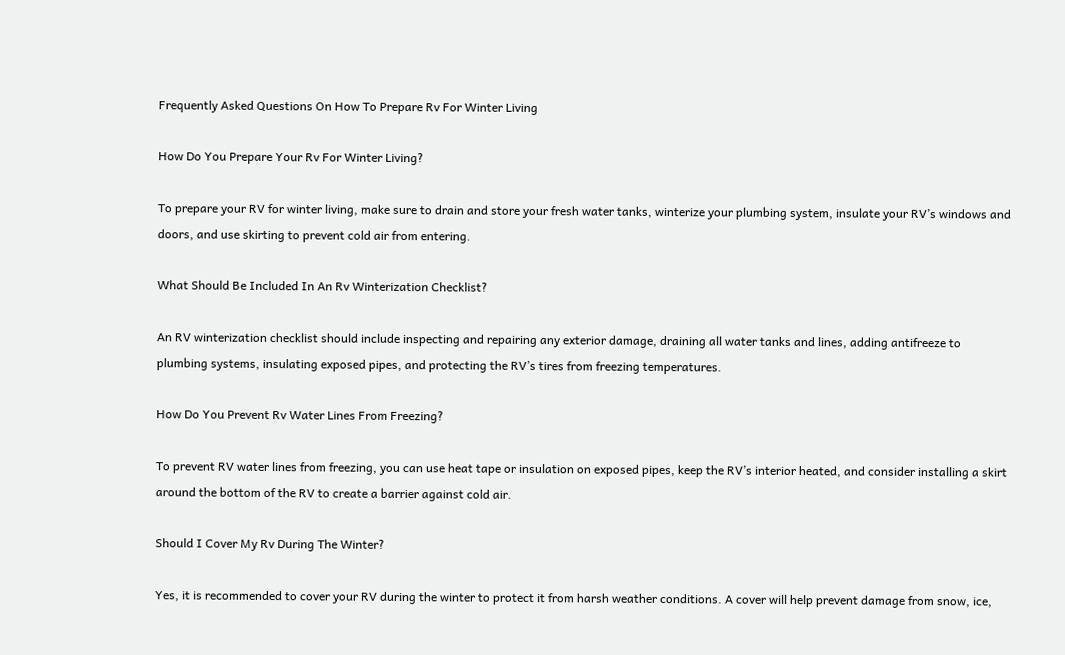Frequently Asked Questions On How To Prepare Rv For Winter Living

How Do You Prepare Your Rv For Winter Living?

To prepare your RV for winter living, make sure to drain and store your fresh water tanks, winterize your plumbing system, insulate your RV’s windows and doors, and use skirting to prevent cold air from entering.

What Should Be Included In An Rv Winterization Checklist?

An RV winterization checklist should include inspecting and repairing any exterior damage, draining all water tanks and lines, adding antifreeze to plumbing systems, insulating exposed pipes, and protecting the RV’s tires from freezing temperatures.

How Do You Prevent Rv Water Lines From Freezing?

To prevent RV water lines from freezing, you can use heat tape or insulation on exposed pipes, keep the RV’s interior heated, and consider installing a skirt around the bottom of the RV to create a barrier against cold air.

Should I Cover My Rv During The Winter?

Yes, it is recommended to cover your RV during the winter to protect it from harsh weather conditions. A cover will help prevent damage from snow, ice,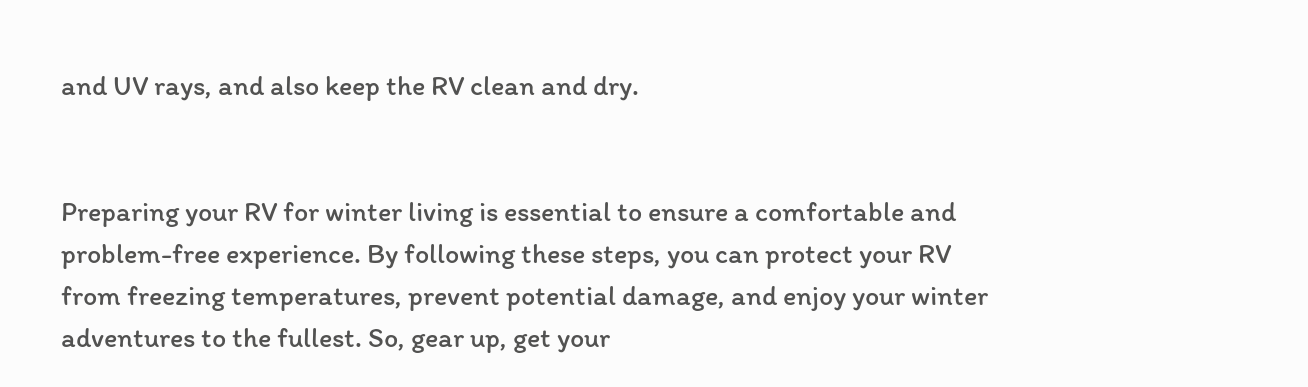and UV rays, and also keep the RV clean and dry.


Preparing your RV for winter living is essential to ensure a comfortable and problem-free experience. By following these steps, you can protect your RV from freezing temperatures, prevent potential damage, and enjoy your winter adventures to the fullest. So, gear up, get your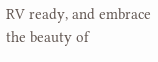RV ready, and embrace the beauty of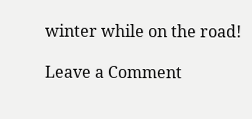winter while on the road!

Leave a Comment